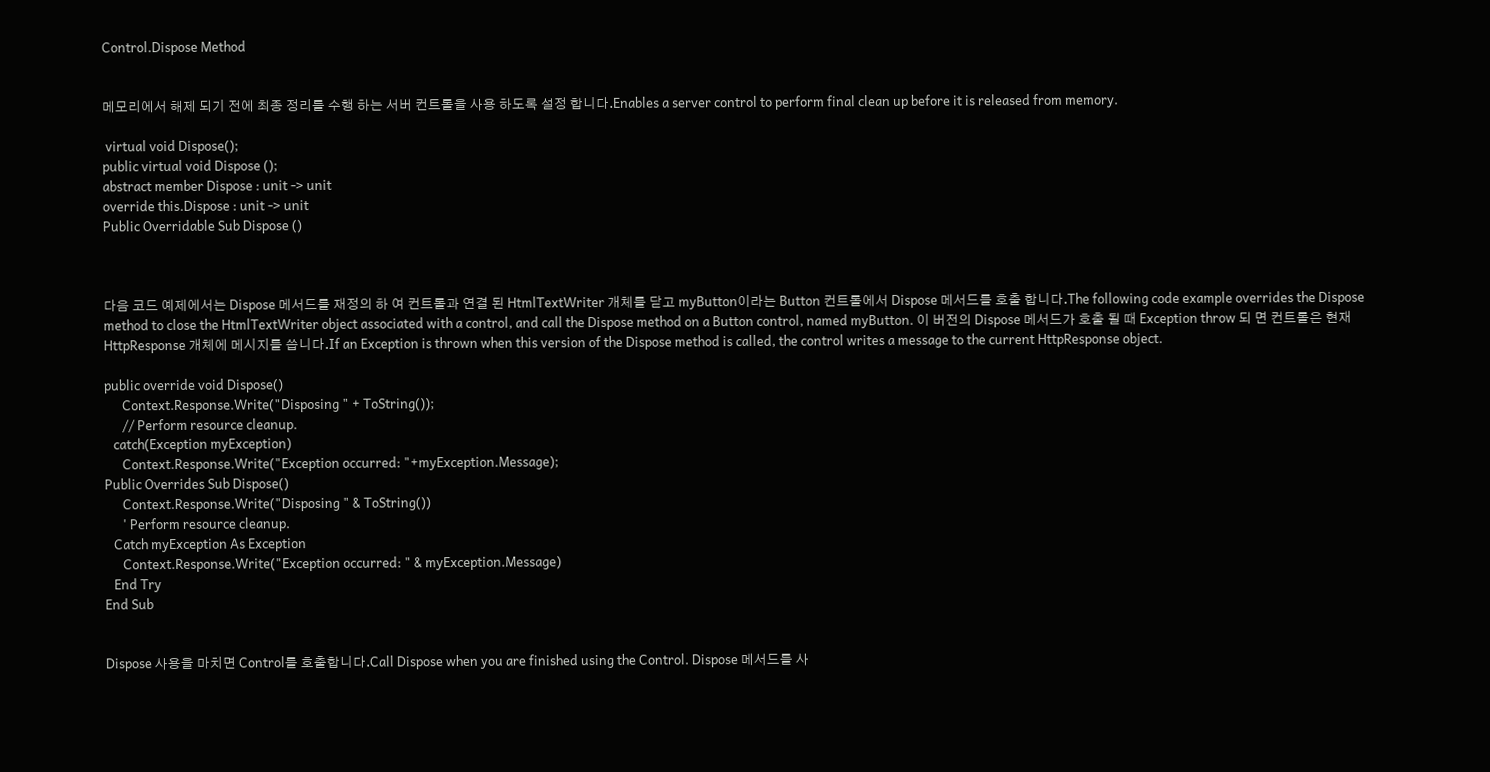Control.Dispose Method


메모리에서 해제 되기 전에 최종 정리를 수행 하는 서버 컨트롤을 사용 하도록 설정 합니다.Enables a server control to perform final clean up before it is released from memory.

 virtual void Dispose();
public virtual void Dispose ();
abstract member Dispose : unit -> unit
override this.Dispose : unit -> unit
Public Overridable Sub Dispose ()



다음 코드 예제에서는 Dispose 메서드를 재정의 하 여 컨트롤과 연결 된 HtmlTextWriter 개체를 닫고 myButton이라는 Button 컨트롤에서 Dispose 메서드를 호출 합니다.The following code example overrides the Dispose method to close the HtmlTextWriter object associated with a control, and call the Dispose method on a Button control, named myButton. 이 버전의 Dispose 메서드가 호출 될 때 Exception throw 되 면 컨트롤은 현재 HttpResponse 개체에 메시지를 씁니다.If an Exception is thrown when this version of the Dispose method is called, the control writes a message to the current HttpResponse object.

public override void Dispose()
      Context.Response.Write("Disposing " + ToString());
      // Perform resource cleanup.
   catch(Exception myException)
      Context.Response.Write("Exception occurred: "+myException.Message);
Public Overrides Sub Dispose()
      Context.Response.Write("Disposing " & ToString())
      ' Perform resource cleanup.
   Catch myException As Exception
      Context.Response.Write("Exception occurred: " & myException.Message)
   End Try
End Sub


Dispose 사용을 마치면 Control를 호출합니다.Call Dispose when you are finished using the Control. Dispose 메서드를 사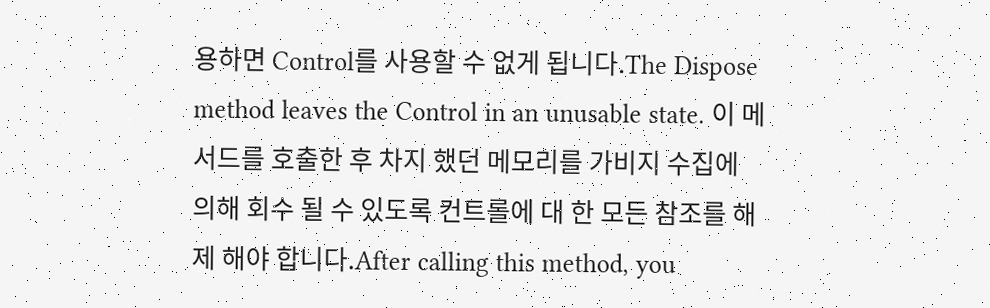용하면 Control를 사용할 수 없게 됩니다.The Dispose method leaves the Control in an unusable state. 이 메서드를 호출한 후 차지 했던 메모리를 가비지 수집에 의해 회수 될 수 있도록 컨트롤에 대 한 모든 참조를 해제 해야 합니다.After calling this method, you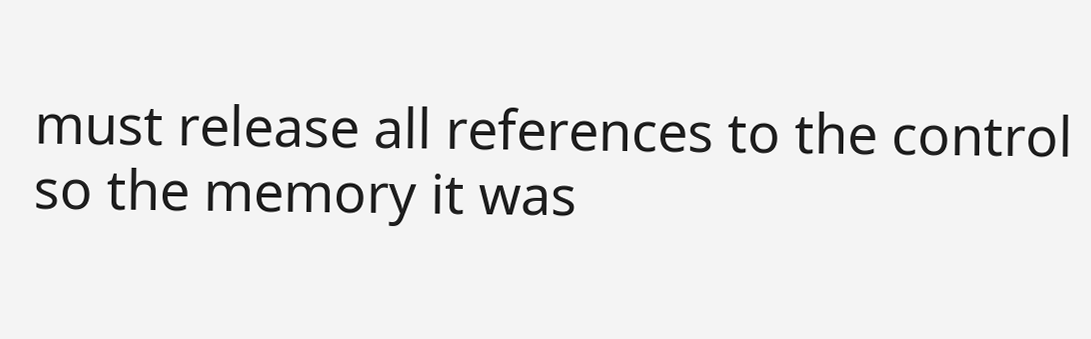must release all references to the control so the memory it was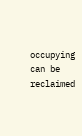occupying can be reclaimed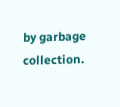by garbage collection.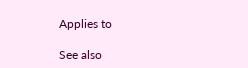Applies to

See also